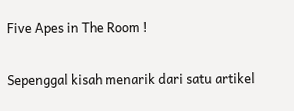Five Apes in The Room !

Sepenggal kisah menarik dari satu artikel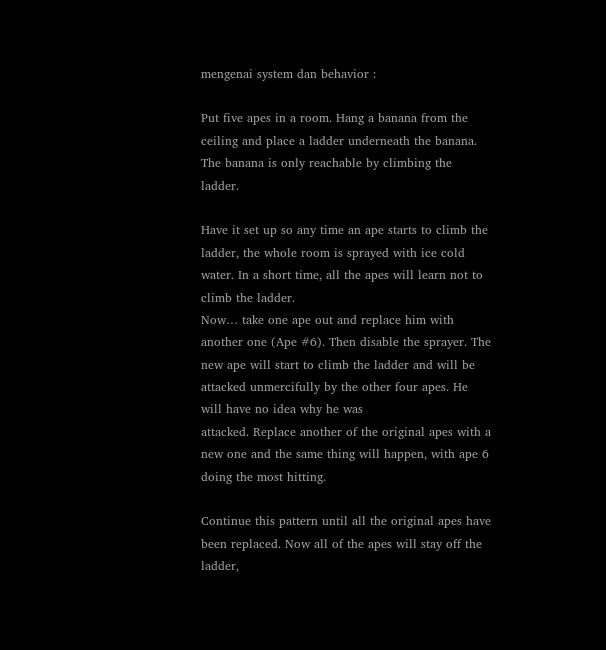mengenai system dan behavior :

Put five apes in a room. Hang a banana from the ceiling and place a ladder underneath the banana. The banana is only reachable by climbing the ladder.

Have it set up so any time an ape starts to climb the ladder, the whole room is sprayed with ice cold water. In a short time, all the apes will learn not to climb the ladder.
Now… take one ape out and replace him with another one (Ape #6). Then disable the sprayer. The new ape will start to climb the ladder and will be attacked unmercifully by the other four apes. He will have no idea why he was
attacked. Replace another of the original apes with a new one and the same thing will happen, with ape 6 doing the most hitting.

Continue this pattern until all the original apes have been replaced. Now all of the apes will stay off the ladder,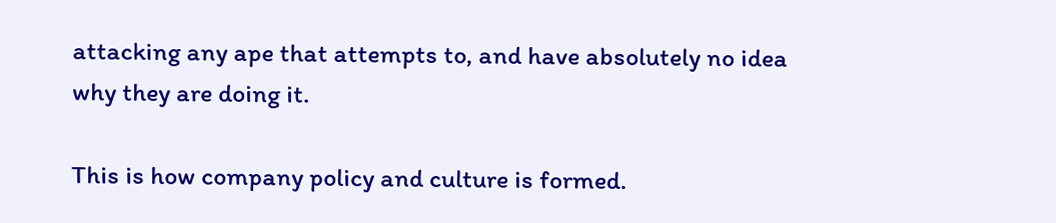attacking any ape that attempts to, and have absolutely no idea why they are doing it.

This is how company policy and culture is formed.